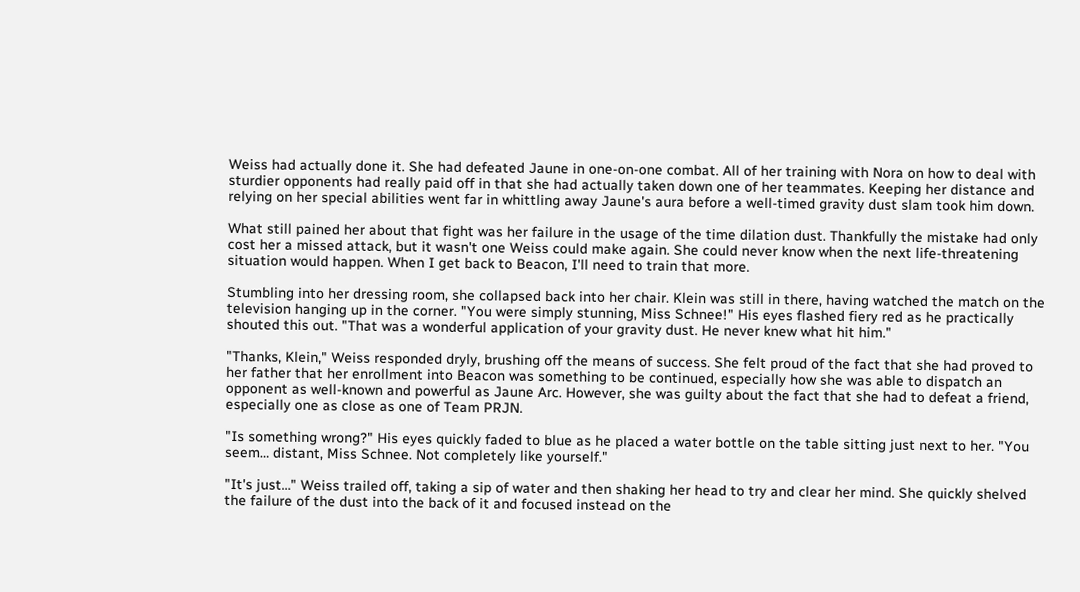Weiss had actually done it. She had defeated Jaune in one-on-one combat. All of her training with Nora on how to deal with sturdier opponents had really paid off in that she had actually taken down one of her teammates. Keeping her distance and relying on her special abilities went far in whittling away Jaune's aura before a well-timed gravity dust slam took him down.

What still pained her about that fight was her failure in the usage of the time dilation dust. Thankfully the mistake had only cost her a missed attack, but it wasn't one Weiss could make again. She could never know when the next life-threatening situation would happen. When I get back to Beacon, I'll need to train that more.

Stumbling into her dressing room, she collapsed back into her chair. Klein was still in there, having watched the match on the television hanging up in the corner. "You were simply stunning, Miss Schnee!" His eyes flashed fiery red as he practically shouted this out. "That was a wonderful application of your gravity dust. He never knew what hit him."

"Thanks, Klein," Weiss responded dryly, brushing off the means of success. She felt proud of the fact that she had proved to her father that her enrollment into Beacon was something to be continued, especially how she was able to dispatch an opponent as well-known and powerful as Jaune Arc. However, she was guilty about the fact that she had to defeat a friend, especially one as close as one of Team PRJN.

"Is something wrong?" His eyes quickly faded to blue as he placed a water bottle on the table sitting just next to her. "You seem… distant, Miss Schnee. Not completely like yourself."

"It's just…" Weiss trailed off, taking a sip of water and then shaking her head to try and clear her mind. She quickly shelved the failure of the dust into the back of it and focused instead on the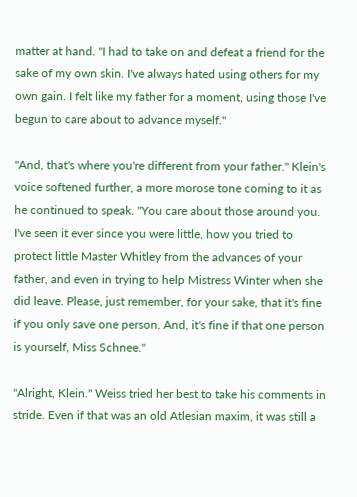matter at hand. "I had to take on and defeat a friend for the sake of my own skin. I've always hated using others for my own gain. I felt like my father for a moment, using those I've begun to care about to advance myself."

"And, that's where you're different from your father." Klein's voice softened further, a more morose tone coming to it as he continued to speak. "You care about those around you. I've seen it ever since you were little, how you tried to protect little Master Whitley from the advances of your father, and even in trying to help Mistress Winter when she did leave. Please, just remember, for your sake, that it's fine if you only save one person. And, it's fine if that one person is yourself, Miss Schnee."

"Alright, Klein." Weiss tried her best to take his comments in stride. Even if that was an old Atlesian maxim, it was still a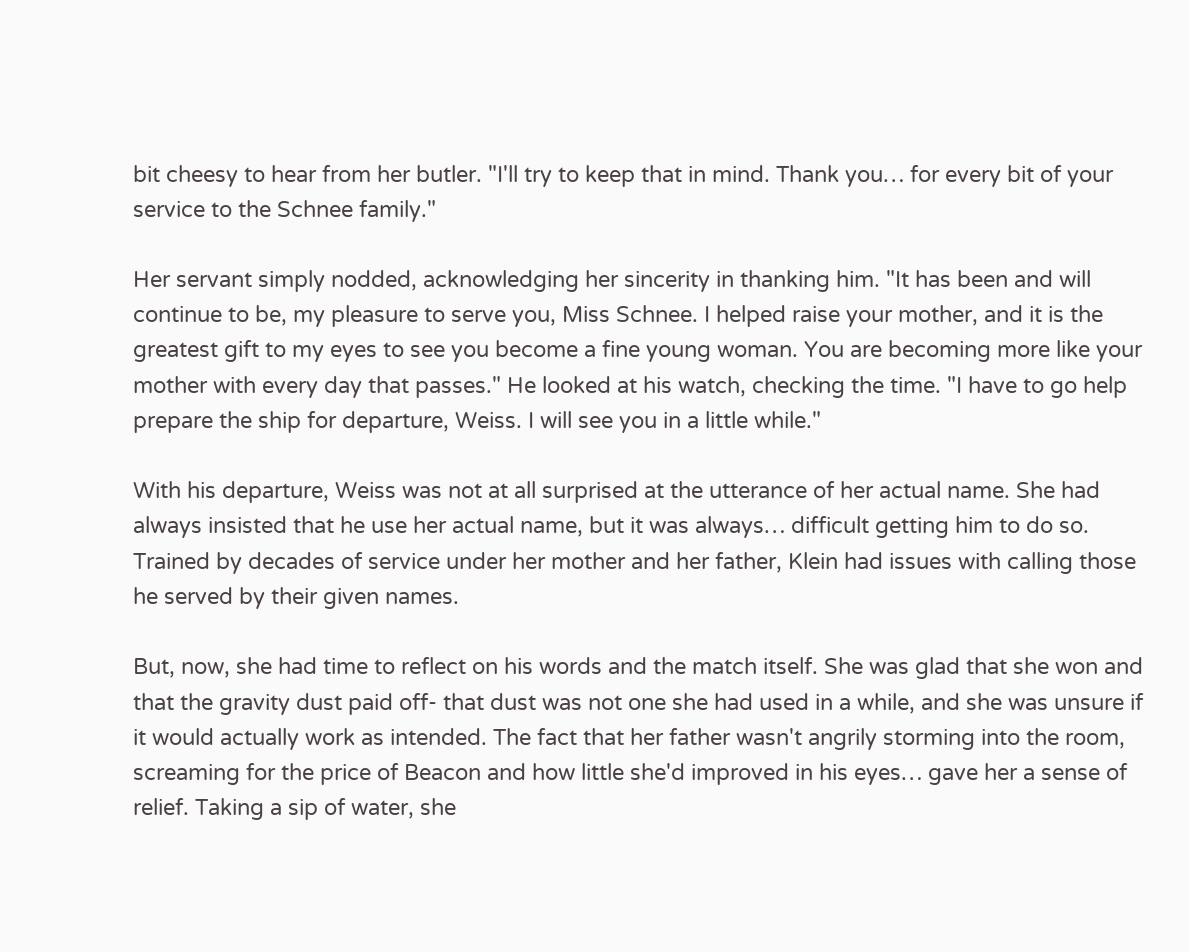bit cheesy to hear from her butler. "I'll try to keep that in mind. Thank you… for every bit of your service to the Schnee family."

Her servant simply nodded, acknowledging her sincerity in thanking him. "It has been and will continue to be, my pleasure to serve you, Miss Schnee. I helped raise your mother, and it is the greatest gift to my eyes to see you become a fine young woman. You are becoming more like your mother with every day that passes." He looked at his watch, checking the time. "I have to go help prepare the ship for departure, Weiss. I will see you in a little while."

With his departure, Weiss was not at all surprised at the utterance of her actual name. She had always insisted that he use her actual name, but it was always… difficult getting him to do so. Trained by decades of service under her mother and her father, Klein had issues with calling those he served by their given names.

But, now, she had time to reflect on his words and the match itself. She was glad that she won and that the gravity dust paid off- that dust was not one she had used in a while, and she was unsure if it would actually work as intended. The fact that her father wasn't angrily storming into the room, screaming for the price of Beacon and how little she'd improved in his eyes… gave her a sense of relief. Taking a sip of water, she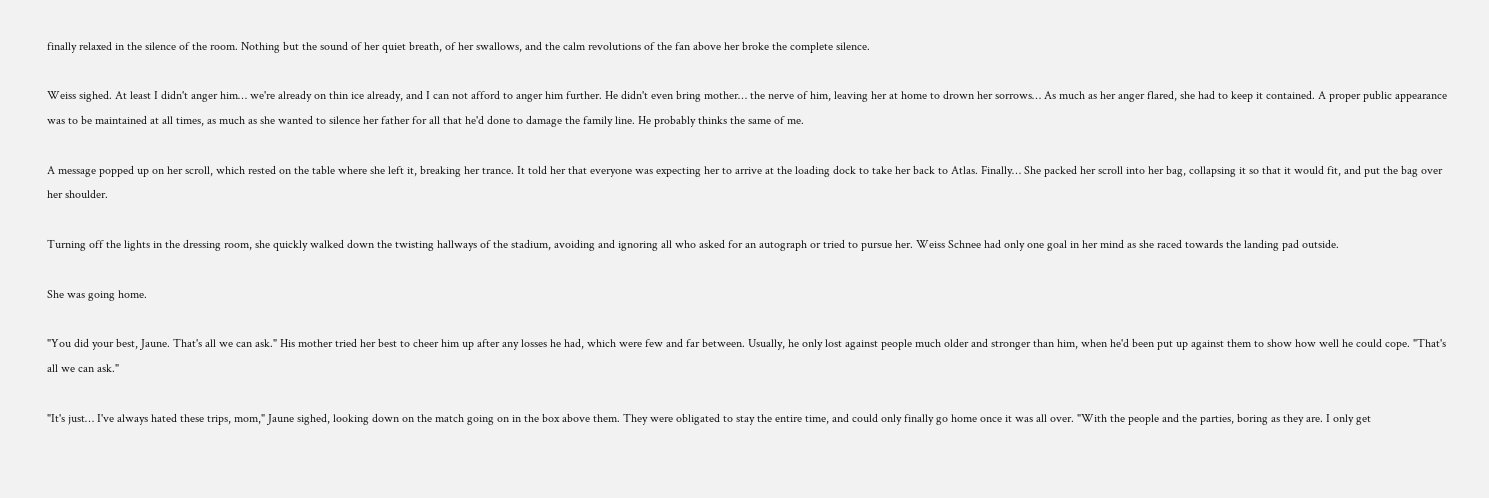finally relaxed in the silence of the room. Nothing but the sound of her quiet breath, of her swallows, and the calm revolutions of the fan above her broke the complete silence.

Weiss sighed. At least I didn't anger him… we're already on thin ice already, and I can not afford to anger him further. He didn't even bring mother… the nerve of him, leaving her at home to drown her sorrows… As much as her anger flared, she had to keep it contained. A proper public appearance was to be maintained at all times, as much as she wanted to silence her father for all that he'd done to damage the family line. He probably thinks the same of me.

A message popped up on her scroll, which rested on the table where she left it, breaking her trance. It told her that everyone was expecting her to arrive at the loading dock to take her back to Atlas. Finally… She packed her scroll into her bag, collapsing it so that it would fit, and put the bag over her shoulder.

Turning off the lights in the dressing room, she quickly walked down the twisting hallways of the stadium, avoiding and ignoring all who asked for an autograph or tried to pursue her. Weiss Schnee had only one goal in her mind as she raced towards the landing pad outside.

She was going home.

"You did your best, Jaune. That's all we can ask." His mother tried her best to cheer him up after any losses he had, which were few and far between. Usually, he only lost against people much older and stronger than him, when he'd been put up against them to show how well he could cope. "That's all we can ask."

"It's just… I've always hated these trips, mom," Jaune sighed, looking down on the match going on in the box above them. They were obligated to stay the entire time, and could only finally go home once it was all over. "With the people and the parties, boring as they are. I only get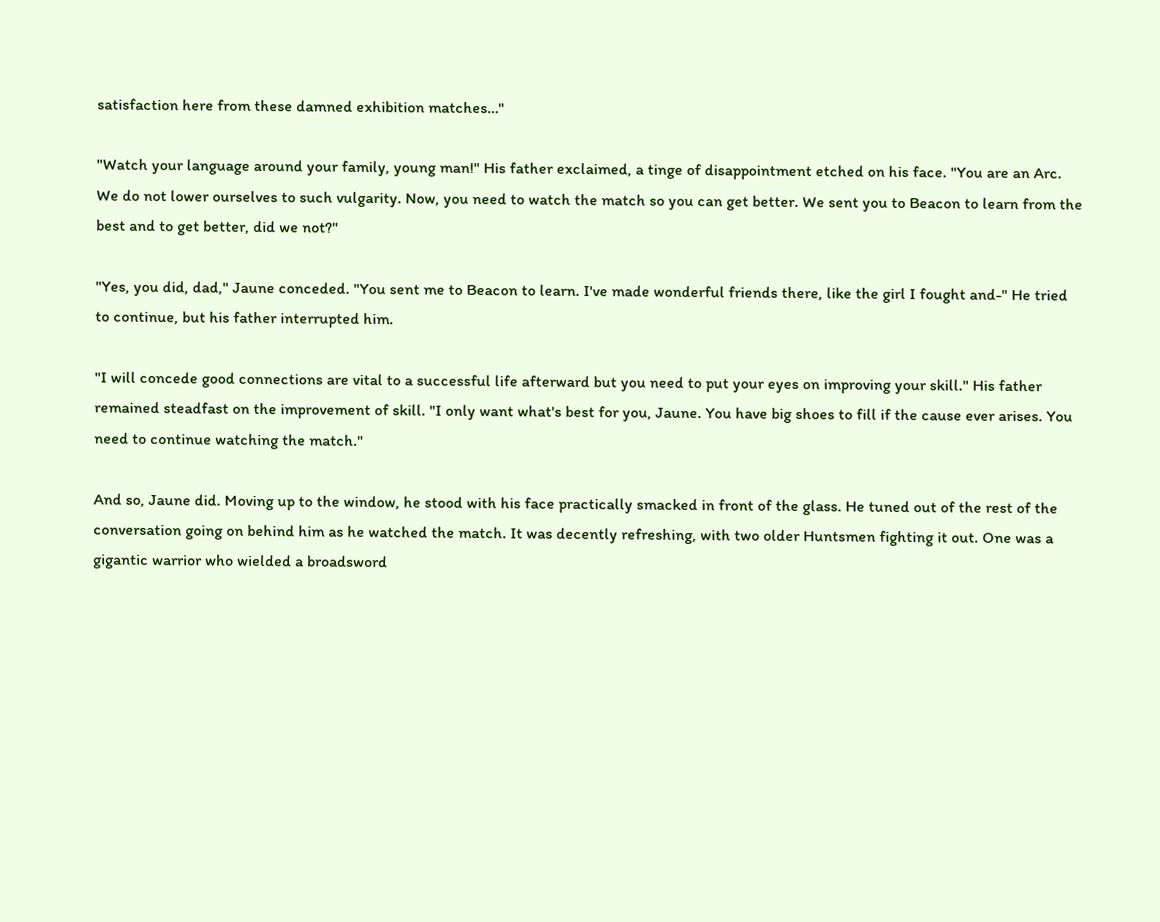satisfaction here from these damned exhibition matches…"

"Watch your language around your family, young man!" His father exclaimed, a tinge of disappointment etched on his face. "You are an Arc. We do not lower ourselves to such vulgarity. Now, you need to watch the match so you can get better. We sent you to Beacon to learn from the best and to get better, did we not?"

"Yes, you did, dad," Jaune conceded. "You sent me to Beacon to learn. I've made wonderful friends there, like the girl I fought and-" He tried to continue, but his father interrupted him.

"I will concede good connections are vital to a successful life afterward but you need to put your eyes on improving your skill." His father remained steadfast on the improvement of skill. "I only want what's best for you, Jaune. You have big shoes to fill if the cause ever arises. You need to continue watching the match."

And so, Jaune did. Moving up to the window, he stood with his face practically smacked in front of the glass. He tuned out of the rest of the conversation going on behind him as he watched the match. It was decently refreshing, with two older Huntsmen fighting it out. One was a gigantic warrior who wielded a broadsword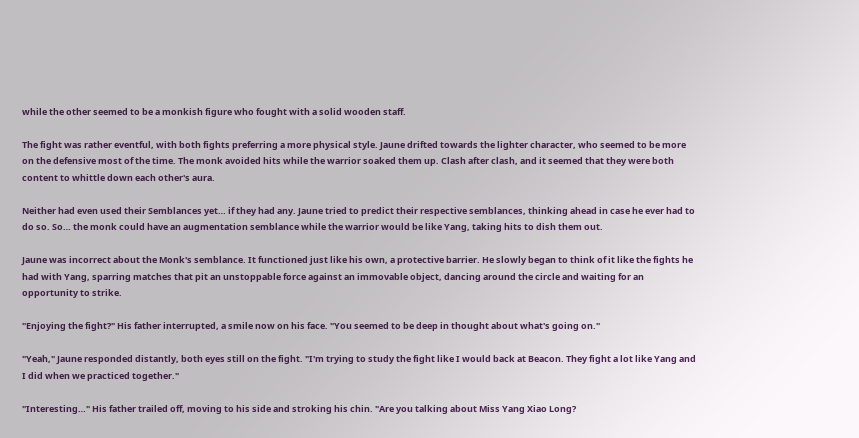while the other seemed to be a monkish figure who fought with a solid wooden staff.

The fight was rather eventful, with both fights preferring a more physical style. Jaune drifted towards the lighter character, who seemed to be more on the defensive most of the time. The monk avoided hits while the warrior soaked them up. Clash after clash, and it seemed that they were both content to whittle down each other's aura.

Neither had even used their Semblances yet… if they had any. Jaune tried to predict their respective semblances, thinking ahead in case he ever had to do so. So… the monk could have an augmentation semblance while the warrior would be like Yang, taking hits to dish them out.

Jaune was incorrect about the Monk's semblance. It functioned just like his own, a protective barrier. He slowly began to think of it like the fights he had with Yang, sparring matches that pit an unstoppable force against an immovable object, dancing around the circle and waiting for an opportunity to strike.

"Enjoying the fight?" His father interrupted, a smile now on his face. "You seemed to be deep in thought about what's going on."

"Yeah," Jaune responded distantly, both eyes still on the fight. "I'm trying to study the fight like I would back at Beacon. They fight a lot like Yang and I did when we practiced together."

"Interesting…" His father trailed off, moving to his side and stroking his chin. "Are you talking about Miss Yang Xiao Long?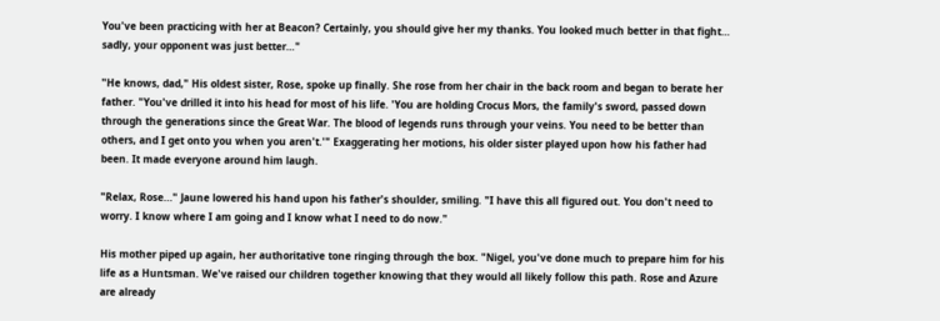You've been practicing with her at Beacon? Certainly, you should give her my thanks. You looked much better in that fight… sadly, your opponent was just better…"

"He knows, dad," His oldest sister, Rose, spoke up finally. She rose from her chair in the back room and began to berate her father. "You've drilled it into his head for most of his life. 'You are holding Crocus Mors, the family's sword, passed down through the generations since the Great War. The blood of legends runs through your veins. You need to be better than others, and I get onto you when you aren't.'" Exaggerating her motions, his older sister played upon how his father had been. It made everyone around him laugh.

"Relax, Rose..." Jaune lowered his hand upon his father's shoulder, smiling. "I have this all figured out. You don't need to worry. I know where I am going and I know what I need to do now."

His mother piped up again, her authoritative tone ringing through the box. "Nigel, you've done much to prepare him for his life as a Huntsman. We've raised our children together knowing that they would all likely follow this path. Rose and Azure are already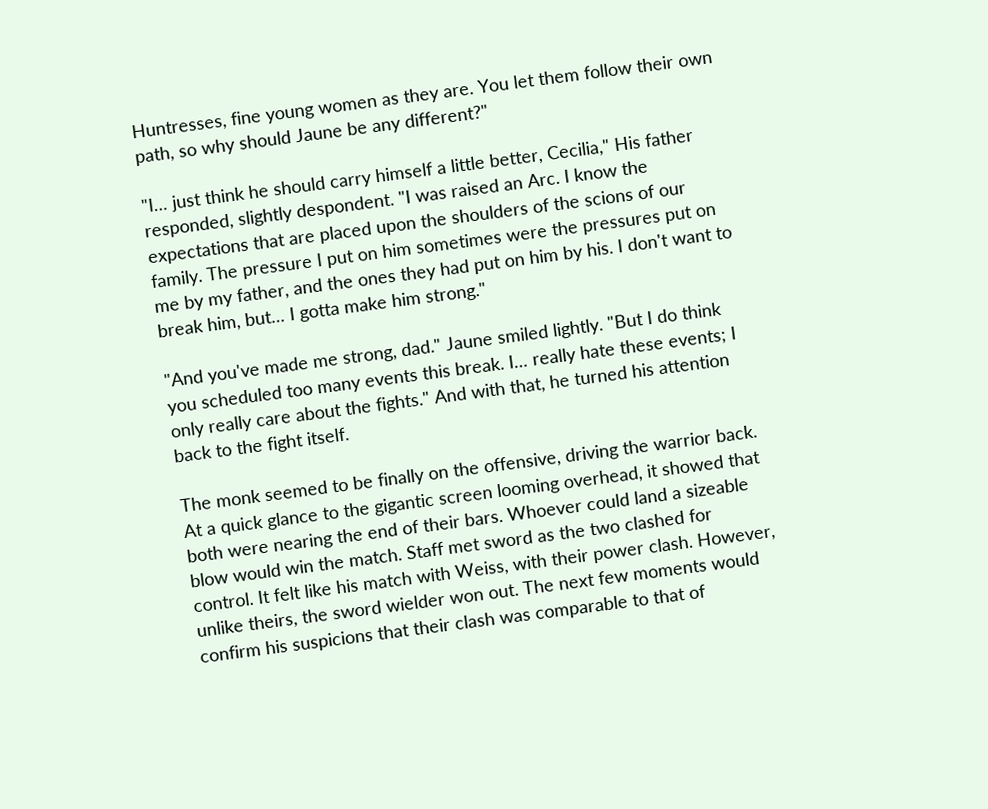Huntresses, fine young women as they are. You let them follow their own path, so why should Jaune be any different?"

"I… just think he should carry himself a little better, Cecilia," His father responded, slightly despondent. "I was raised an Arc. I know the expectations that are placed upon the shoulders of the scions of our family. The pressure I put on him sometimes were the pressures put on me by my father, and the ones they had put on him by his. I don't want to break him, but… I gotta make him strong."

"And you've made me strong, dad." Jaune smiled lightly. "But I do think you scheduled too many events this break. I… really hate these events; I only really care about the fights." And with that, he turned his attention back to the fight itself.

The monk seemed to be finally on the offensive, driving the warrior back. At a quick glance to the gigantic screen looming overhead, it showed that both were nearing the end of their bars. Whoever could land a sizeable blow would win the match. Staff met sword as the two clashed for control. It felt like his match with Weiss, with their power clash. However, unlike theirs, the sword wielder won out. The next few moments would confirm his suspicions that their clash was comparable to that of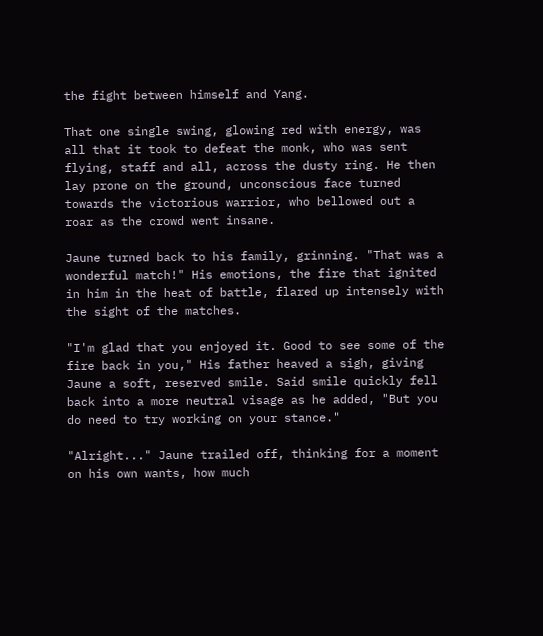the fight between himself and Yang.

That one single swing, glowing red with energy, was all that it took to defeat the monk, who was sent flying, staff and all, across the dusty ring. He then lay prone on the ground, unconscious face turned towards the victorious warrior, who bellowed out a roar as the crowd went insane.

Jaune turned back to his family, grinning. "That was a wonderful match!" His emotions, the fire that ignited in him in the heat of battle, flared up intensely with the sight of the matches.

"I'm glad that you enjoyed it. Good to see some of the fire back in you," His father heaved a sigh, giving Jaune a soft, reserved smile. Said smile quickly fell back into a more neutral visage as he added, "But you do need to try working on your stance."

"Alright..." Jaune trailed off, thinking for a moment on his own wants, how much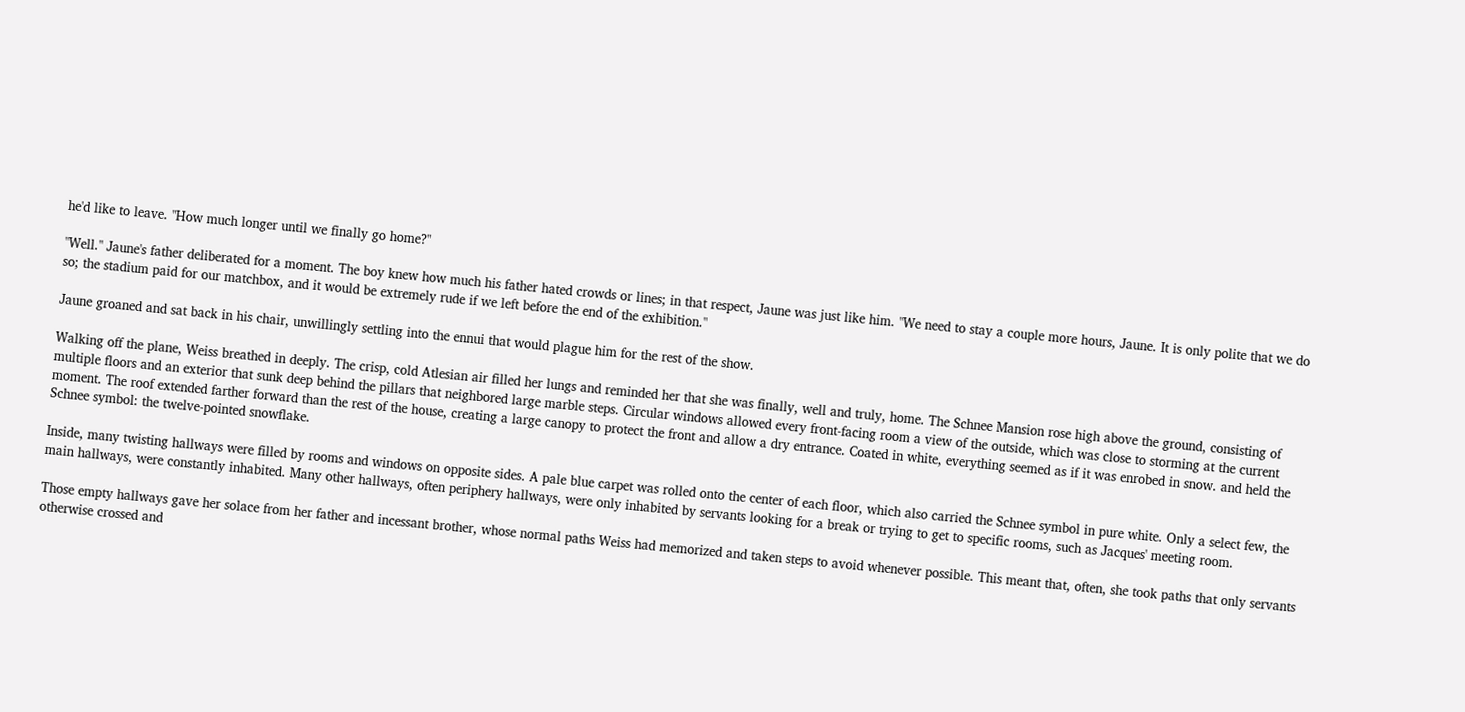he'd like to leave. "How much longer until we finally go home?"

"Well." Jaune's father deliberated for a moment. The boy knew how much his father hated crowds or lines; in that respect, Jaune was just like him. "We need to stay a couple more hours, Jaune. It is only polite that we do so; the stadium paid for our matchbox, and it would be extremely rude if we left before the end of the exhibition."

Jaune groaned and sat back in his chair, unwillingly settling into the ennui that would plague him for the rest of the show.

Walking off the plane, Weiss breathed in deeply. The crisp, cold Atlesian air filled her lungs and reminded her that she was finally, well and truly, home. The Schnee Mansion rose high above the ground, consisting of multiple floors and an exterior that sunk deep behind the pillars that neighbored large marble steps. Circular windows allowed every front-facing room a view of the outside, which was close to storming at the current moment. The roof extended farther forward than the rest of the house, creating a large canopy to protect the front and allow a dry entrance. Coated in white, everything seemed as if it was enrobed in snow. and held the Schnee symbol: the twelve-pointed snowflake.

Inside, many twisting hallways were filled by rooms and windows on opposite sides. A pale blue carpet was rolled onto the center of each floor, which also carried the Schnee symbol in pure white. Only a select few, the main hallways, were constantly inhabited. Many other hallways, often periphery hallways, were only inhabited by servants looking for a break or trying to get to specific rooms, such as Jacques' meeting room.

Those empty hallways gave her solace from her father and incessant brother, whose normal paths Weiss had memorized and taken steps to avoid whenever possible. This meant that, often, she took paths that only servants otherwise crossed and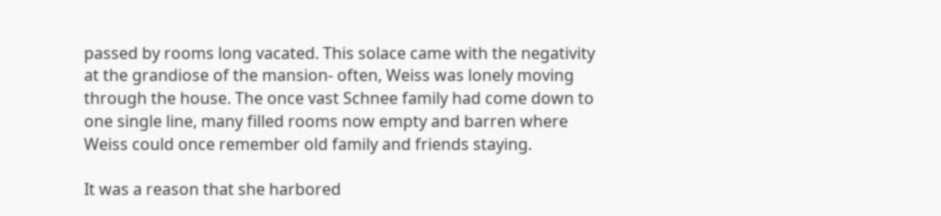passed by rooms long vacated. This solace came with the negativity at the grandiose of the mansion- often, Weiss was lonely moving through the house. The once vast Schnee family had come down to one single line, many filled rooms now empty and barren where Weiss could once remember old family and friends staying.

It was a reason that she harbored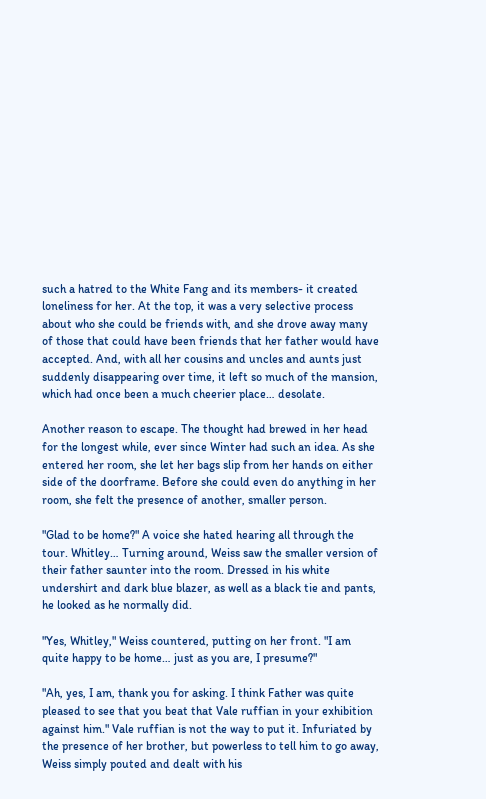such a hatred to the White Fang and its members- it created loneliness for her. At the top, it was a very selective process about who she could be friends with, and she drove away many of those that could have been friends that her father would have accepted. And, with all her cousins and uncles and aunts just suddenly disappearing over time, it left so much of the mansion, which had once been a much cheerier place… desolate.

Another reason to escape. The thought had brewed in her head for the longest while, ever since Winter had such an idea. As she entered her room, she let her bags slip from her hands on either side of the doorframe. Before she could even do anything in her room, she felt the presence of another, smaller person.

"Glad to be home?" A voice she hated hearing all through the tour. Whitley… Turning around, Weiss saw the smaller version of their father saunter into the room. Dressed in his white undershirt and dark blue blazer, as well as a black tie and pants, he looked as he normally did.

"Yes, Whitley," Weiss countered, putting on her front. "I am quite happy to be home… just as you are, I presume?"

"Ah, yes, I am, thank you for asking. I think Father was quite pleased to see that you beat that Vale ruffian in your exhibition against him." Vale ruffian is not the way to put it. Infuriated by the presence of her brother, but powerless to tell him to go away, Weiss simply pouted and dealt with his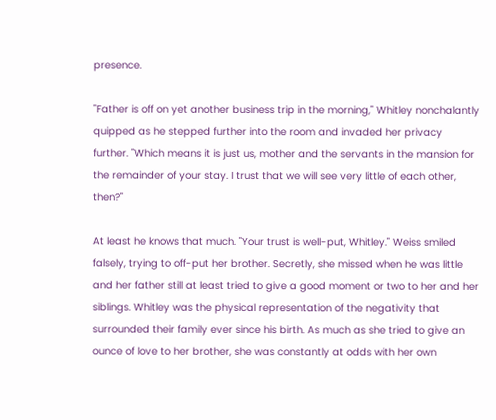presence.

"Father is off on yet another business trip in the morning," Whitley nonchalantly quipped as he stepped further into the room and invaded her privacy further. "Which means it is just us, mother and the servants in the mansion for the remainder of your stay. I trust that we will see very little of each other, then?"

At least he knows that much. "Your trust is well-put, Whitley." Weiss smiled falsely, trying to off-put her brother. Secretly, she missed when he was little and her father still at least tried to give a good moment or two to her and her siblings. Whitley was the physical representation of the negativity that surrounded their family ever since his birth. As much as she tried to give an ounce of love to her brother, she was constantly at odds with her own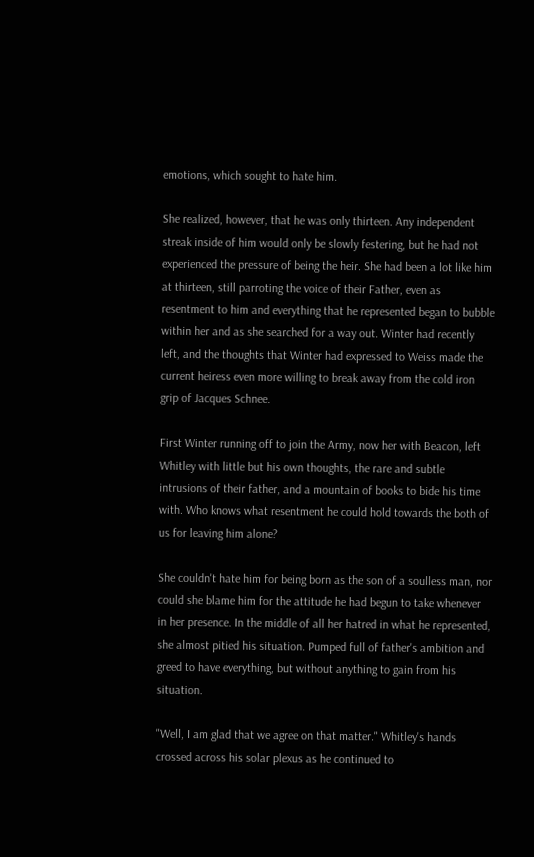emotions, which sought to hate him.

She realized, however, that he was only thirteen. Any independent streak inside of him would only be slowly festering, but he had not experienced the pressure of being the heir. She had been a lot like him at thirteen, still parroting the voice of their Father, even as resentment to him and everything that he represented began to bubble within her and as she searched for a way out. Winter had recently left, and the thoughts that Winter had expressed to Weiss made the current heiress even more willing to break away from the cold iron grip of Jacques Schnee.

First Winter running off to join the Army, now her with Beacon, left Whitley with little but his own thoughts, the rare and subtle intrusions of their father, and a mountain of books to bide his time with. Who knows what resentment he could hold towards the both of us for leaving him alone?

She couldn't hate him for being born as the son of a soulless man, nor could she blame him for the attitude he had begun to take whenever in her presence. In the middle of all her hatred in what he represented, she almost pitied his situation. Pumped full of father's ambition and greed to have everything, but without anything to gain from his situation.

"Well, I am glad that we agree on that matter." Whitley's hands crossed across his solar plexus as he continued to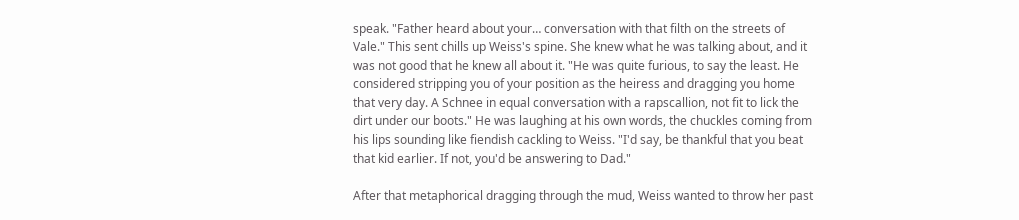speak. "Father heard about your… conversation with that filth on the streets of Vale." This sent chills up Weiss's spine. She knew what he was talking about, and it was not good that he knew all about it. "He was quite furious, to say the least. He considered stripping you of your position as the heiress and dragging you home that very day. A Schnee in equal conversation with a rapscallion, not fit to lick the dirt under our boots." He was laughing at his own words, the chuckles coming from his lips sounding like fiendish cackling to Weiss. "I'd say, be thankful that you beat that kid earlier. If not, you'd be answering to Dad."

After that metaphorical dragging through the mud, Weiss wanted to throw her past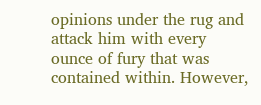opinions under the rug and attack him with every ounce of fury that was contained within. However,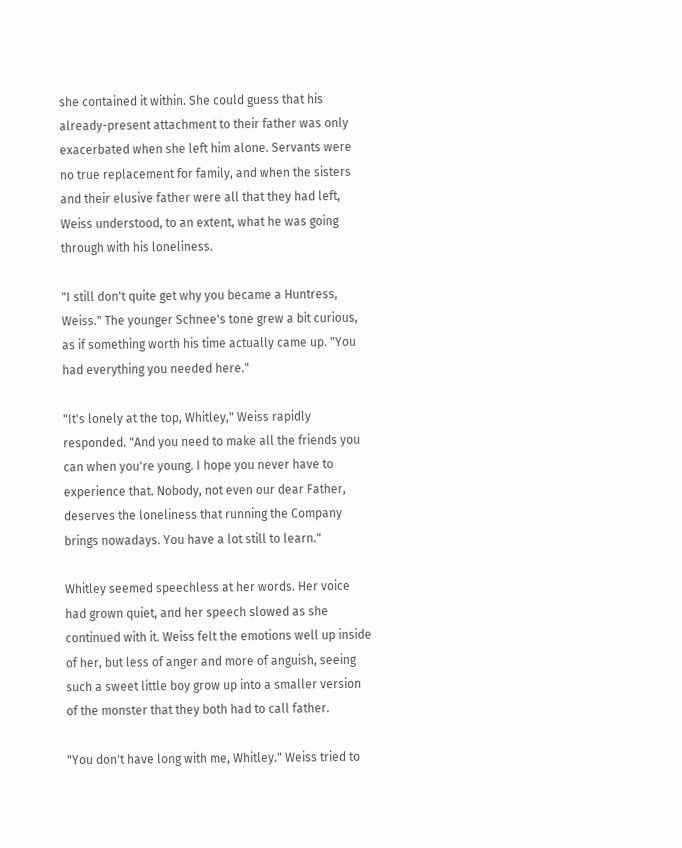she contained it within. She could guess that his already-present attachment to their father was only exacerbated when she left him alone. Servants were no true replacement for family, and when the sisters and their elusive father were all that they had left, Weiss understood, to an extent, what he was going through with his loneliness.

"I still don't quite get why you became a Huntress, Weiss." The younger Schnee's tone grew a bit curious, as if something worth his time actually came up. "You had everything you needed here."

"It's lonely at the top, Whitley," Weiss rapidly responded. "And you need to make all the friends you can when you're young. I hope you never have to experience that. Nobody, not even our dear Father, deserves the loneliness that running the Company brings nowadays. You have a lot still to learn."

Whitley seemed speechless at her words. Her voice had grown quiet, and her speech slowed as she continued with it. Weiss felt the emotions well up inside of her, but less of anger and more of anguish, seeing such a sweet little boy grow up into a smaller version of the monster that they both had to call father.

"You don't have long with me, Whitley." Weiss tried to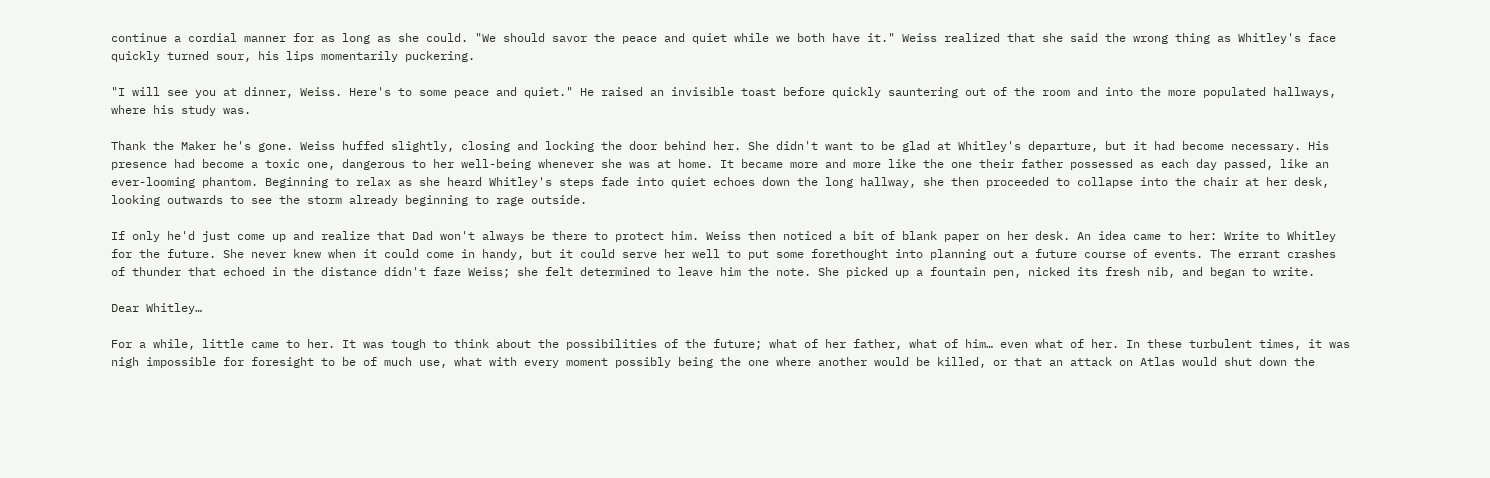continue a cordial manner for as long as she could. "We should savor the peace and quiet while we both have it." Weiss realized that she said the wrong thing as Whitley's face quickly turned sour, his lips momentarily puckering.

"I will see you at dinner, Weiss. Here's to some peace and quiet." He raised an invisible toast before quickly sauntering out of the room and into the more populated hallways, where his study was.

Thank the Maker he's gone. Weiss huffed slightly, closing and locking the door behind her. She didn't want to be glad at Whitley's departure, but it had become necessary. His presence had become a toxic one, dangerous to her well-being whenever she was at home. It became more and more like the one their father possessed as each day passed, like an ever-looming phantom. Beginning to relax as she heard Whitley's steps fade into quiet echoes down the long hallway, she then proceeded to collapse into the chair at her desk, looking outwards to see the storm already beginning to rage outside.

If only he'd just come up and realize that Dad won't always be there to protect him. Weiss then noticed a bit of blank paper on her desk. An idea came to her: Write to Whitley for the future. She never knew when it could come in handy, but it could serve her well to put some forethought into planning out a future course of events. The errant crashes of thunder that echoed in the distance didn't faze Weiss; she felt determined to leave him the note. She picked up a fountain pen, nicked its fresh nib, and began to write.

Dear Whitley…

For a while, little came to her. It was tough to think about the possibilities of the future; what of her father, what of him… even what of her. In these turbulent times, it was nigh impossible for foresight to be of much use, what with every moment possibly being the one where another would be killed, or that an attack on Atlas would shut down the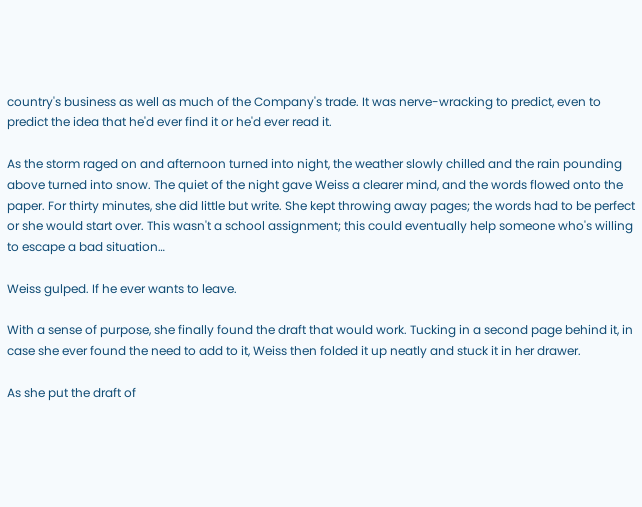country's business as well as much of the Company's trade. It was nerve-wracking to predict, even to predict the idea that he'd ever find it or he'd ever read it.

As the storm raged on and afternoon turned into night, the weather slowly chilled and the rain pounding above turned into snow. The quiet of the night gave Weiss a clearer mind, and the words flowed onto the paper. For thirty minutes, she did little but write. She kept throwing away pages; the words had to be perfect or she would start over. This wasn't a school assignment; this could eventually help someone who's willing to escape a bad situation…

Weiss gulped. If he ever wants to leave.

With a sense of purpose, she finally found the draft that would work. Tucking in a second page behind it, in case she ever found the need to add to it, Weiss then folded it up neatly and stuck it in her drawer.

As she put the draft of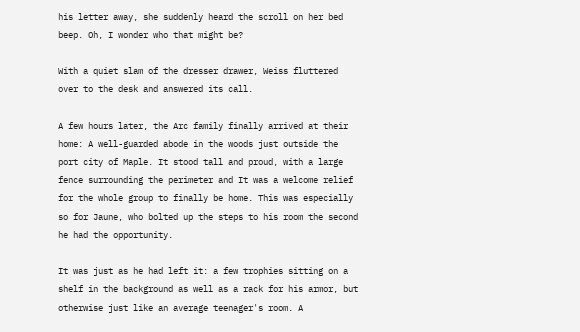his letter away, she suddenly heard the scroll on her bed beep. Oh, I wonder who that might be?

With a quiet slam of the dresser drawer, Weiss fluttered over to the desk and answered its call.

A few hours later, the Arc family finally arrived at their home: A well-guarded abode in the woods just outside the port city of Maple. It stood tall and proud, with a large fence surrounding the perimeter and It was a welcome relief for the whole group to finally be home. This was especially so for Jaune, who bolted up the steps to his room the second he had the opportunity.

It was just as he had left it: a few trophies sitting on a shelf in the background as well as a rack for his armor, but otherwise just like an average teenager's room. A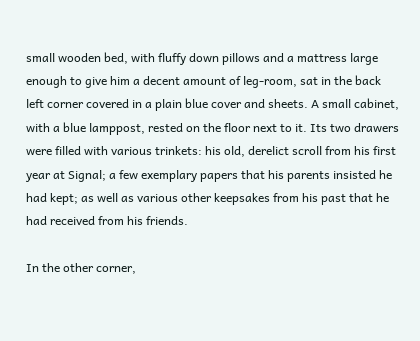small wooden bed, with fluffy down pillows and a mattress large enough to give him a decent amount of leg-room, sat in the back left corner covered in a plain blue cover and sheets. A small cabinet, with a blue lamppost, rested on the floor next to it. Its two drawers were filled with various trinkets: his old, derelict scroll from his first year at Signal; a few exemplary papers that his parents insisted he had kept; as well as various other keepsakes from his past that he had received from his friends.

In the other corner,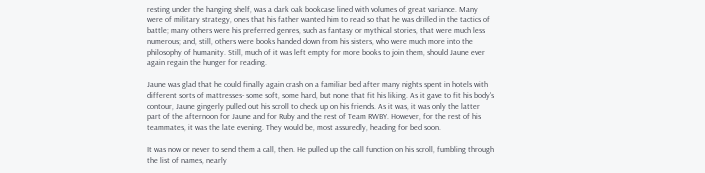resting under the hanging shelf, was a dark oak bookcase lined with volumes of great variance. Many were of military strategy, ones that his father wanted him to read so that he was drilled in the tactics of battle; many others were his preferred genres, such as fantasy or mythical stories, that were much less numerous; and, still, others were books handed down from his sisters, who were much more into the philosophy of humanity. Still, much of it was left empty for more books to join them, should Jaune ever again regain the hunger for reading.

Jaune was glad that he could finally again crash on a familiar bed after many nights spent in hotels with different sorts of mattresses- some soft, some hard, but none that fit his liking. As it gave to fit his body's contour, Jaune gingerly pulled out his scroll to check up on his friends. As it was, it was only the latter part of the afternoon for Jaune and for Ruby and the rest of Team RWBY. However, for the rest of his teammates, it was the late evening. They would be, most assuredly, heading for bed soon.

It was now or never to send them a call, then. He pulled up the call function on his scroll, fumbling through the list of names, nearly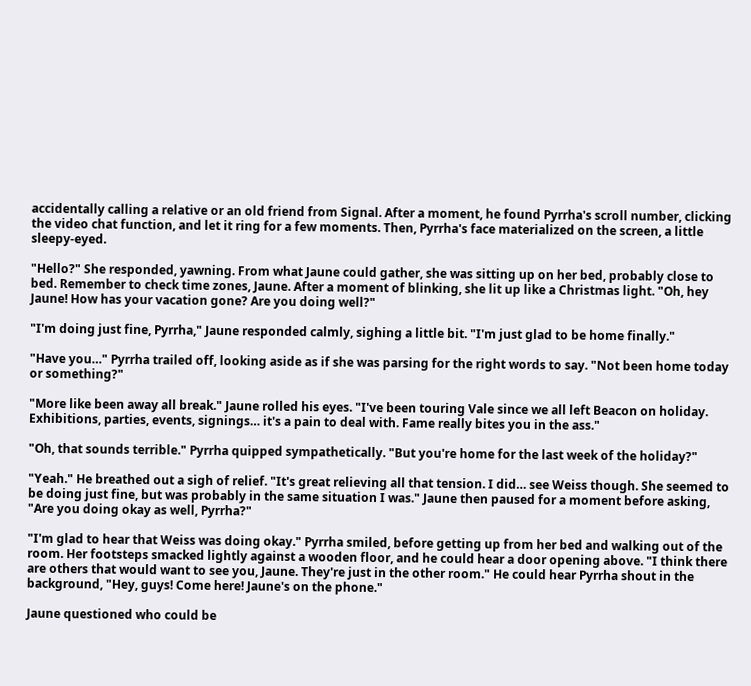accidentally calling a relative or an old friend from Signal. After a moment, he found Pyrrha's scroll number, clicking the video chat function, and let it ring for a few moments. Then, Pyrrha's face materialized on the screen, a little sleepy-eyed.

"Hello?" She responded, yawning. From what Jaune could gather, she was sitting up on her bed, probably close to bed. Remember to check time zones, Jaune. After a moment of blinking, she lit up like a Christmas light. "Oh, hey Jaune! How has your vacation gone? Are you doing well?"

"I'm doing just fine, Pyrrha," Jaune responded calmly, sighing a little bit. "I'm just glad to be home finally."

"Have you…" Pyrrha trailed off, looking aside as if she was parsing for the right words to say. "Not been home today or something?"

"More like been away all break." Jaune rolled his eyes. "I've been touring Vale since we all left Beacon on holiday. Exhibitions, parties, events, signings… it's a pain to deal with. Fame really bites you in the ass."

"Oh, that sounds terrible." Pyrrha quipped sympathetically. "But you're home for the last week of the holiday?"

"Yeah." He breathed out a sigh of relief. "It's great relieving all that tension. I did… see Weiss though. She seemed to be doing just fine, but was probably in the same situation I was." Jaune then paused for a moment before asking, "Are you doing okay as well, Pyrrha?"

"I'm glad to hear that Weiss was doing okay." Pyrrha smiled, before getting up from her bed and walking out of the room. Her footsteps smacked lightly against a wooden floor, and he could hear a door opening above. "I think there are others that would want to see you, Jaune. They're just in the other room." He could hear Pyrrha shout in the background, "Hey, guys! Come here! Jaune's on the phone."

Jaune questioned who could be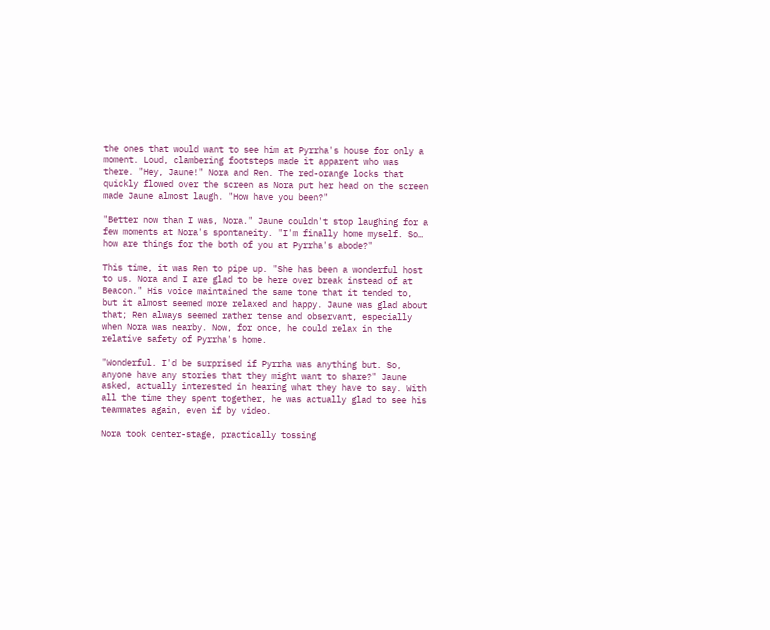the ones that would want to see him at Pyrrha's house for only a moment. Loud, clambering footsteps made it apparent who was there. "Hey, Jaune!" Nora and Ren. The red-orange locks that quickly flowed over the screen as Nora put her head on the screen made Jaune almost laugh. "How have you been?"

"Better now than I was, Nora." Jaune couldn't stop laughing for a few moments at Nora's spontaneity. "I'm finally home myself. So… how are things for the both of you at Pyrrha's abode?"

This time, it was Ren to pipe up. "She has been a wonderful host to us. Nora and I are glad to be here over break instead of at Beacon." His voice maintained the same tone that it tended to, but it almost seemed more relaxed and happy. Jaune was glad about that; Ren always seemed rather tense and observant, especially when Nora was nearby. Now, for once, he could relax in the relative safety of Pyrrha's home.

"Wonderful. I'd be surprised if Pyrrha was anything but. So, anyone have any stories that they might want to share?" Jaune asked, actually interested in hearing what they have to say. With all the time they spent together, he was actually glad to see his teammates again, even if by video.

Nora took center-stage, practically tossing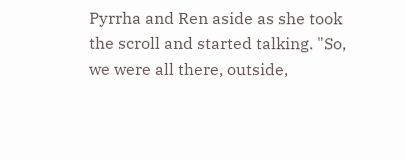Pyrrha and Ren aside as she took the scroll and started talking. "So, we were all there, outside,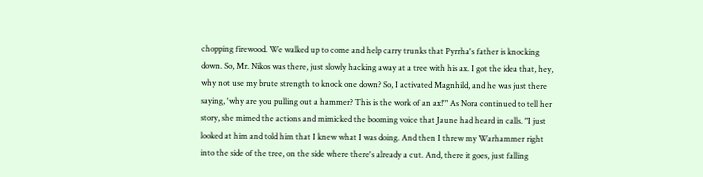chopping firewood. We walked up to come and help carry trunks that Pyrrha's father is knocking down. So, Mr. Nikos was there, just slowly hacking away at a tree with his ax. I got the idea that, hey, why not use my brute strength to knock one down? So, I activated Magnhild, and he was just there saying, 'why are you pulling out a hammer? This is the work of an ax!'" As Nora continued to tell her story, she mimed the actions and mimicked the booming voice that Jaune had heard in calls. "I just looked at him and told him that I knew what I was doing. And then I threw my Warhammer right into the side of the tree, on the side where there's already a cut. And, there it goes, just falling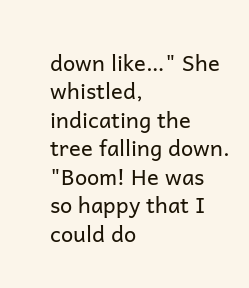down like…" She whistled, indicating the tree falling down. "Boom! He was so happy that I could do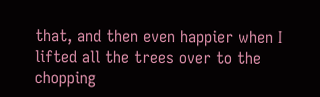that, and then even happier when I lifted all the trees over to the chopping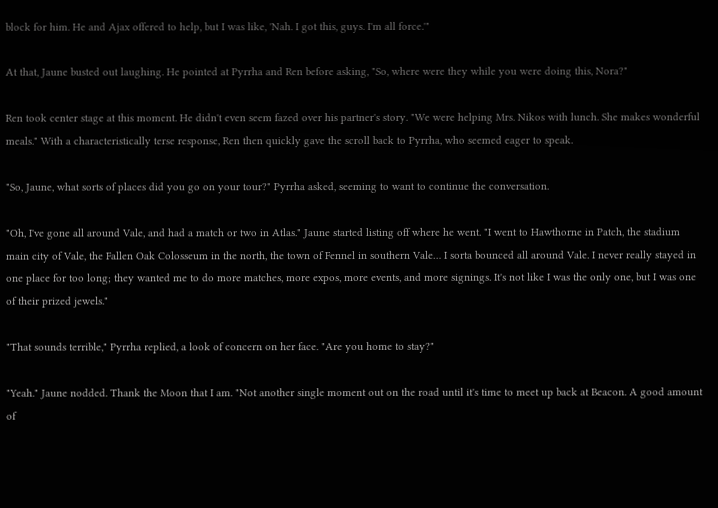block for him. He and Ajax offered to help, but I was like, 'Nah. I got this, guys. I'm all force.'"

At that, Jaune busted out laughing. He pointed at Pyrrha and Ren before asking, "So, where were they while you were doing this, Nora?"

Ren took center stage at this moment. He didn't even seem fazed over his partner's story. "We were helping Mrs. Nikos with lunch. She makes wonderful meals." With a characteristically terse response, Ren then quickly gave the scroll back to Pyrrha, who seemed eager to speak.

"So, Jaune, what sorts of places did you go on your tour?" Pyrrha asked, seeming to want to continue the conversation.

"Oh, I've gone all around Vale, and had a match or two in Atlas." Jaune started listing off where he went. "I went to Hawthorne in Patch, the stadium main city of Vale, the Fallen Oak Colosseum in the north, the town of Fennel in southern Vale… I sorta bounced all around Vale. I never really stayed in one place for too long; they wanted me to do more matches, more expos, more events, and more signings. It's not like I was the only one, but I was one of their prized jewels."

"That sounds terrible," Pyrrha replied, a look of concern on her face. "Are you home to stay?"

"Yeah." Jaune nodded. Thank the Moon that I am. "Not another single moment out on the road until it's time to meet up back at Beacon. A good amount of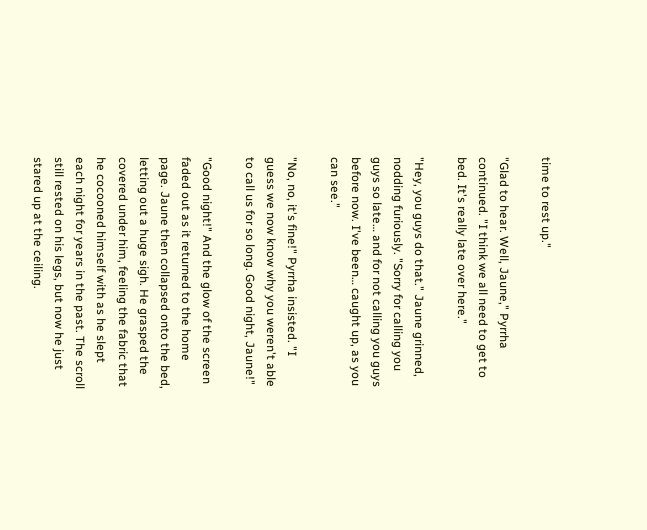time to rest up."

"Glad to hear. Well, Jaune," Pyrrha continued. "I think we all need to get to bed. It's really late over here."

"Hey, you guys do that." Jaune grinned, nodding furiously. "Sorry for calling you guys so late… and for not calling you guys before now. I've been… caught up, as you can see."

"No, no, it's fine!" Pyrrha insisted. "I guess we now know why you weren't able to call us for so long. Good night, Jaune!"

"Good night!" And the glow of the screen faded out as it returned to the home page. Jaune then collapsed onto the bed, letting out a huge sigh. He grasped the covered under him, feeling the fabric that he cocooned himself with as he slept each night for years in the past. The scroll still rested on his legs, but now he just stared up at the ceiling.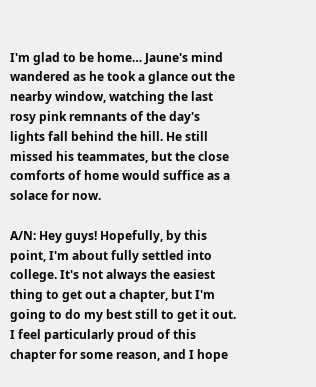I'm glad to be home… Jaune's mind wandered as he took a glance out the nearby window, watching the last rosy pink remnants of the day's lights fall behind the hill. He still missed his teammates, but the close comforts of home would suffice as a solace for now.

A/N: Hey guys! Hopefully, by this point, I'm about fully settled into college. It's not always the easiest thing to get out a chapter, but I'm going to do my best still to get it out. I feel particularly proud of this chapter for some reason, and I hope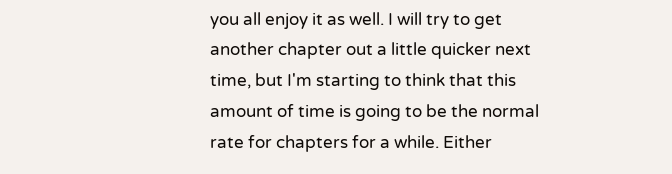you all enjoy it as well. I will try to get another chapter out a little quicker next time, but I'm starting to think that this amount of time is going to be the normal rate for chapters for a while. Either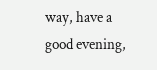way, have a good evening,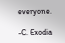everyone.

-C. Exodia